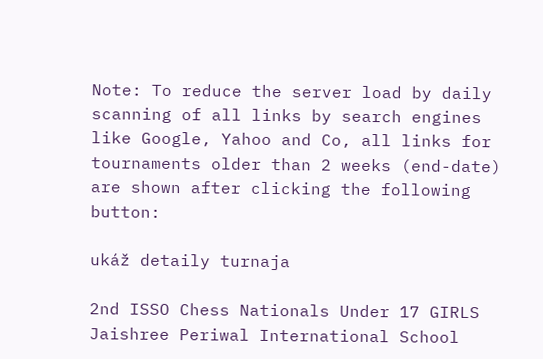Note: To reduce the server load by daily scanning of all links by search engines like Google, Yahoo and Co, all links for tournaments older than 2 weeks (end-date) are shown after clicking the following button:

ukáž detaily turnaja

2nd ISSO Chess Nationals Under 17 GIRLS Jaishree Periwal International School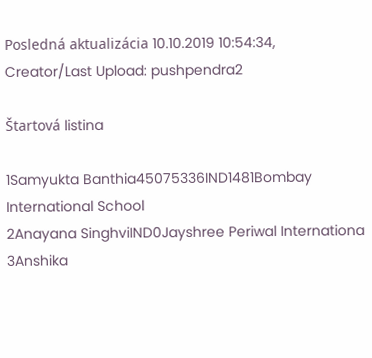Posledná aktualizácia 10.10.2019 10:54:34, Creator/Last Upload: pushpendra2

Štartová listina

1Samyukta Banthia45075336IND1481Bombay International School
2Anayana SinghviIND0Jayshree Periwal Internationa
3Anshika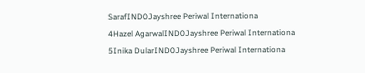SarafIND0Jayshree Periwal Internationa
4Hazel AgarwalIND0Jayshree Periwal Internationa
5Inika DularIND0Jayshree Periwal Internationa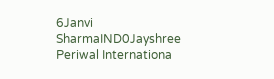6Janvi SharmaIND0Jayshree Periwal Internationa